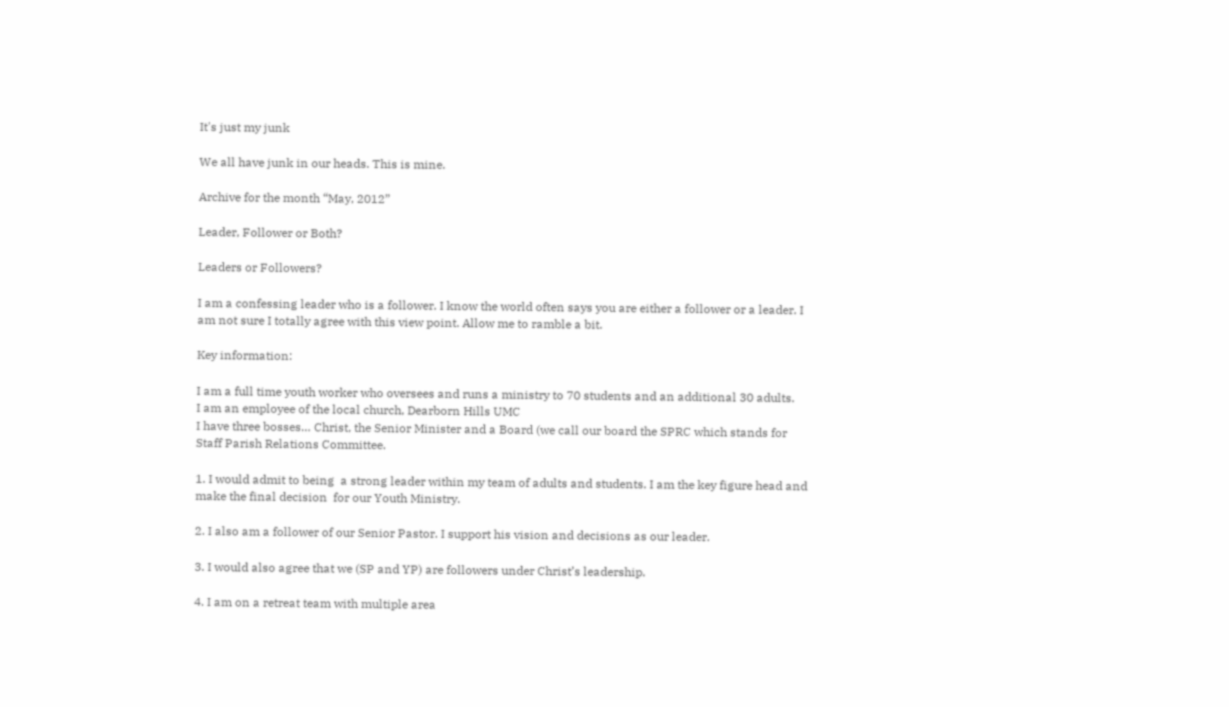It's just my junk

We all have junk in our heads. This is mine.

Archive for the month “May, 2012”

Leader, Follower or Both?

Leaders or Followers?

I am a confessing leader who is a follower. I know the world often says you are either a follower or a leader. I am not sure I totally agree with this view point. Allow me to ramble a bit.

Key information:

I am a full time youth worker who oversees and runs a ministry to 70 students and an additional 30 adults.
I am an employee of the local church, Dearborn Hills UMC
I have three bosses… Christ, the Senior Minister and a Board (we call our board the SPRC which stands for Staff Parish Relations Committee.

1. I would admit to being  a strong leader within my team of adults and students. I am the key figure head and make the final decision  for our Youth Ministry.

2. I also am a follower of our Senior Pastor. I support his vision and decisions as our leader.

3. I would also agree that we (SP and YP) are followers under Christ’s leadership.

4. I am on a retreat team with multiple area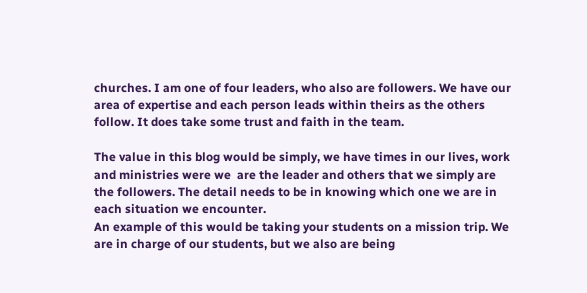churches. I am one of four leaders, who also are followers. We have our area of expertise and each person leads within theirs as the others follow. It does take some trust and faith in the team.

The value in this blog would be simply, we have times in our lives, work and ministries were we  are the leader and others that we simply are the followers. The detail needs to be in knowing which one we are in each situation we encounter.
An example of this would be taking your students on a mission trip. We are in charge of our students, but we also are being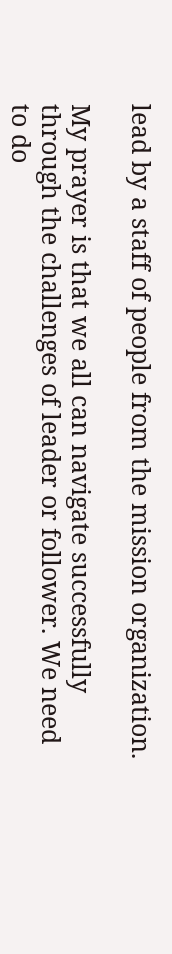lead by a staff of people from the mission organization.

My prayer is that we all can navigate successfully through the challenges of leader or follower. We need to do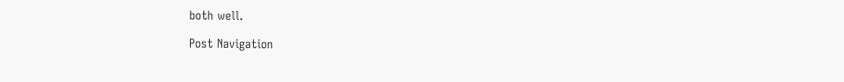both well.

Post Navigation